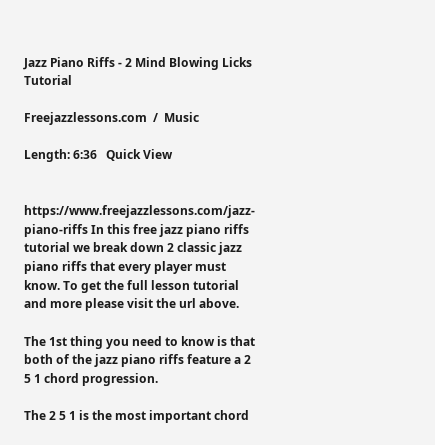Jazz Piano Riffs - 2 Mind Blowing Licks Tutorial

Freejazzlessons.com  /  Music

Length: 6:36   Quick View


https://www.freejazzlessons.com/jazz-piano-riffs In this free jazz piano riffs tutorial we break down 2 classic jazz piano riffs that every player must know. To get the full lesson tutorial and more please visit the url above.

The 1st thing you need to know is that both of the jazz piano riffs feature a 2 5 1 chord progression.

The 2 5 1 is the most important chord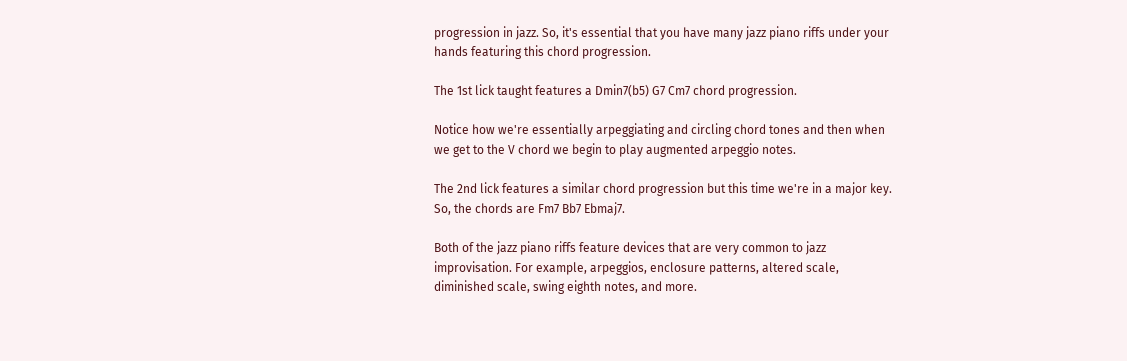progression in jazz. So, it's essential that you have many jazz piano riffs under your hands featuring this chord progression.

The 1st lick taught features a Dmin7(b5) G7 Cm7 chord progression.

Notice how we're essentially arpeggiating and circling chord tones and then when we get to the V chord we begin to play augmented arpeggio notes.

The 2nd lick features a similar chord progression but this time we're in a major key. So, the chords are Fm7 Bb7 Ebmaj7.

Both of the jazz piano riffs feature devices that are very common to jazz improvisation. For example, arpeggios, enclosure patterns, altered scale, diminished scale, swing eighth notes, and more.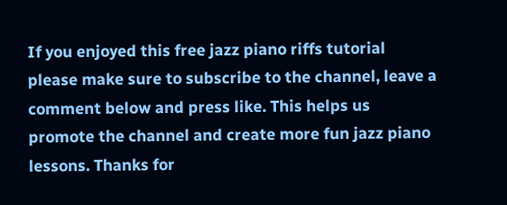If you enjoyed this free jazz piano riffs tutorial please make sure to subscribe to the channel, leave a comment below and press like. This helps us promote the channel and create more fun jazz piano lessons. Thanks for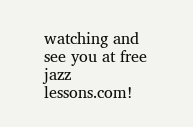watching and see you at free jazz lessons.com!